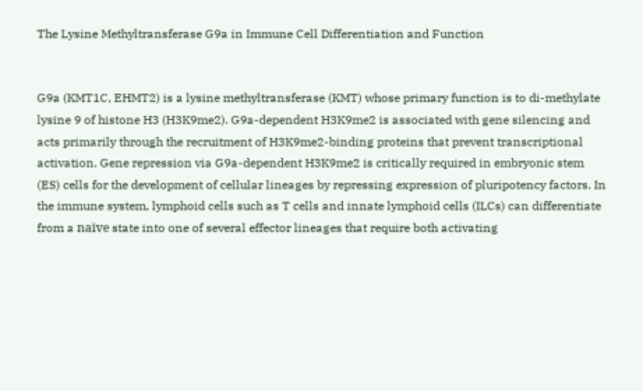The Lysine Methyltransferase G9a in Immune Cell Differentiation and Function


G9a (KMT1C, EHMT2) is a lysine methyltransferase (KMT) whose primary function is to di-methylate lysine 9 of histone H3 (H3K9me2). G9a-dependent H3K9me2 is associated with gene silencing and acts primarily through the recruitment of H3K9me2-binding proteins that prevent transcriptional activation. Gene repression via G9a-dependent H3K9me2 is critically required in embryonic stem (ES) cells for the development of cellular lineages by repressing expression of pluripotency factors. In the immune system, lymphoid cells such as T cells and innate lymphoid cells (ILCs) can differentiate from a naïve state into one of several effector lineages that require both activating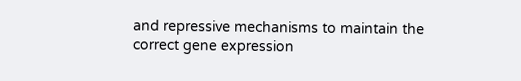and repressive mechanisms to maintain the correct gene expression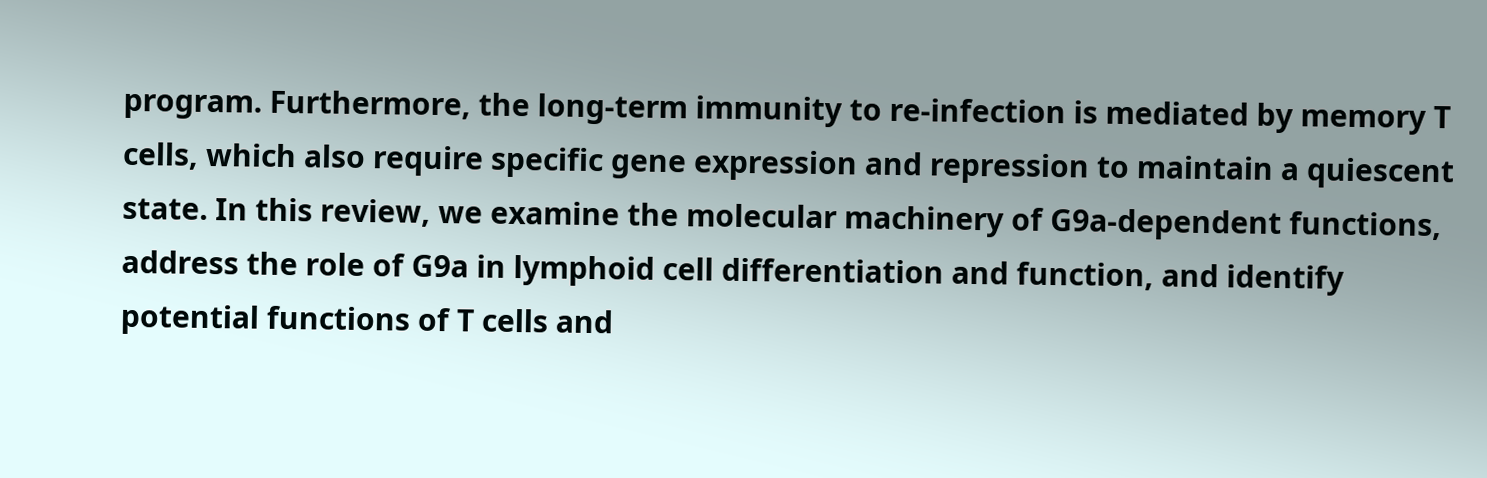program. Furthermore, the long-term immunity to re-infection is mediated by memory T cells, which also require specific gene expression and repression to maintain a quiescent state. In this review, we examine the molecular machinery of G9a-dependent functions, address the role of G9a in lymphoid cell differentiation and function, and identify potential functions of T cells and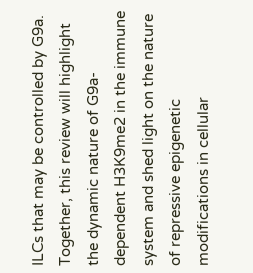ILCs that may be controlled by G9a. Together, this review will highlight the dynamic nature of G9a-dependent H3K9me2 in the immune system and shed light on the nature of repressive epigenetic modifications in cellular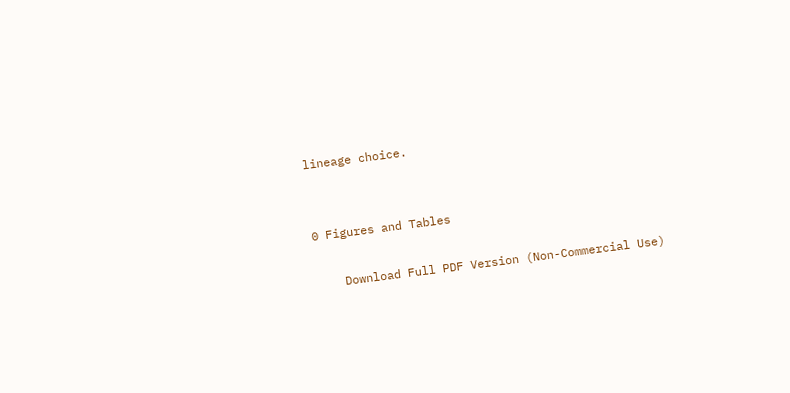lineage choice.


0 Figures and Tables

    Download Full PDF Version (Non-Commercial Use)